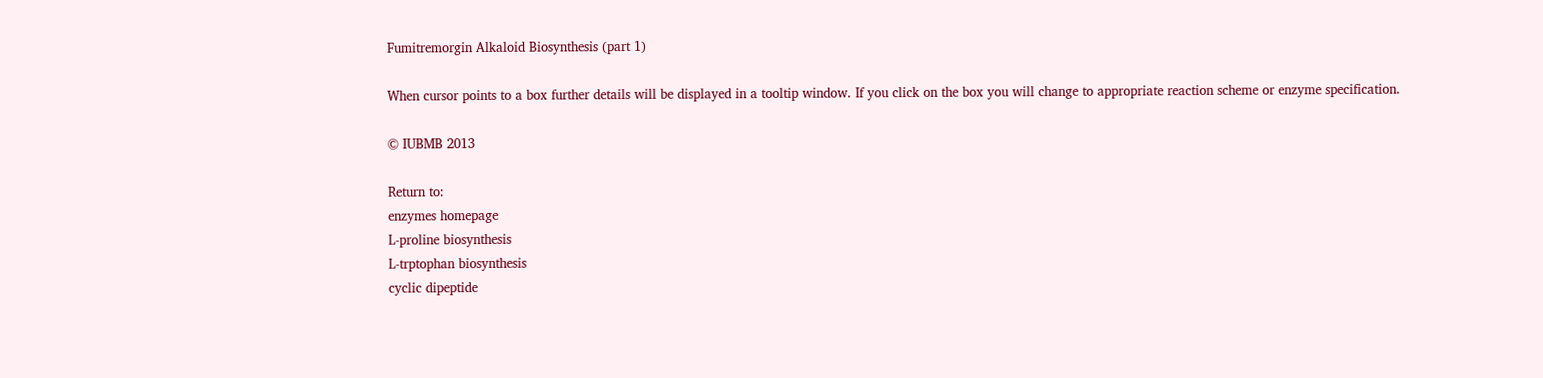Fumitremorgin Alkaloid Biosynthesis (part 1)

When cursor points to a box further details will be displayed in a tooltip window. If you click on the box you will change to appropriate reaction scheme or enzyme specification.

© IUBMB 2013

Return to:
enzymes homepage
L-proline biosynthesis
L-trptophan biosynthesis
cyclic dipeptide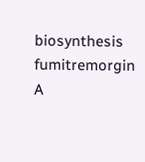biosynthesis
fumitremorgin A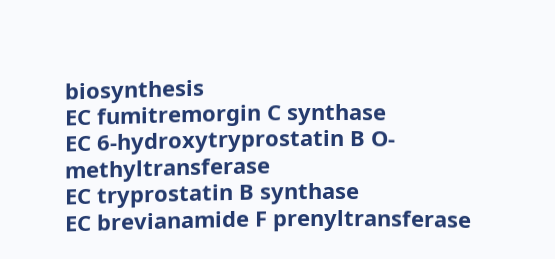biosynthesis
EC fumitremorgin C synthase
EC 6-hydroxytryprostatin B O-methyltransferase
EC tryprostatin B synthase
EC brevianamide F prenyltransferase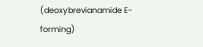(deoxybrevianamide E-forming)